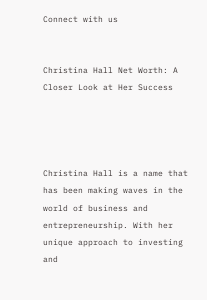Connect with us


Christina Hall Net Worth: A Closer Look at Her Success




Christina Hall is a name that has been making waves in the world of business and entrepreneurship. With her unique approach to investing and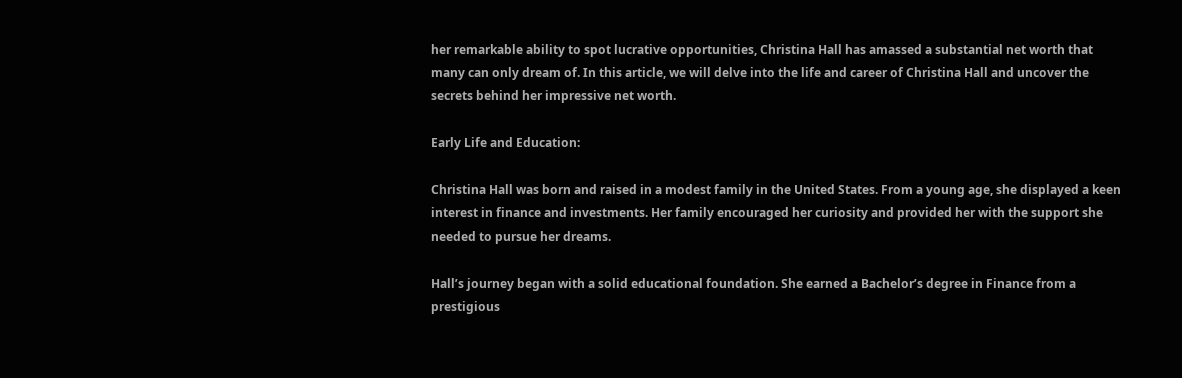her remarkable ability to spot lucrative opportunities, Christina Hall has amassed a substantial net worth that many can only dream of. In this article, we will delve into the life and career of Christina Hall and uncover the secrets behind her impressive net worth.

Early Life and Education:

Christina Hall was born and raised in a modest family in the United States. From a young age, she displayed a keen interest in finance and investments. Her family encouraged her curiosity and provided her with the support she needed to pursue her dreams.

Hall’s journey began with a solid educational foundation. She earned a Bachelor’s degree in Finance from a prestigious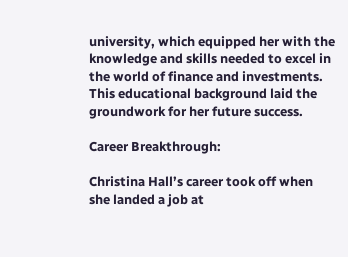university, which equipped her with the knowledge and skills needed to excel in the world of finance and investments. This educational background laid the groundwork for her future success.

Career Breakthrough:

Christina Hall’s career took off when she landed a job at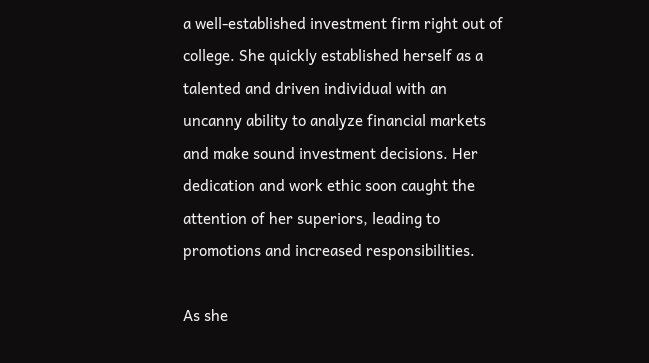a well-established investment firm right out of college. She quickly established herself as a talented and driven individual with an uncanny ability to analyze financial markets and make sound investment decisions. Her dedication and work ethic soon caught the attention of her superiors, leading to promotions and increased responsibilities.

As she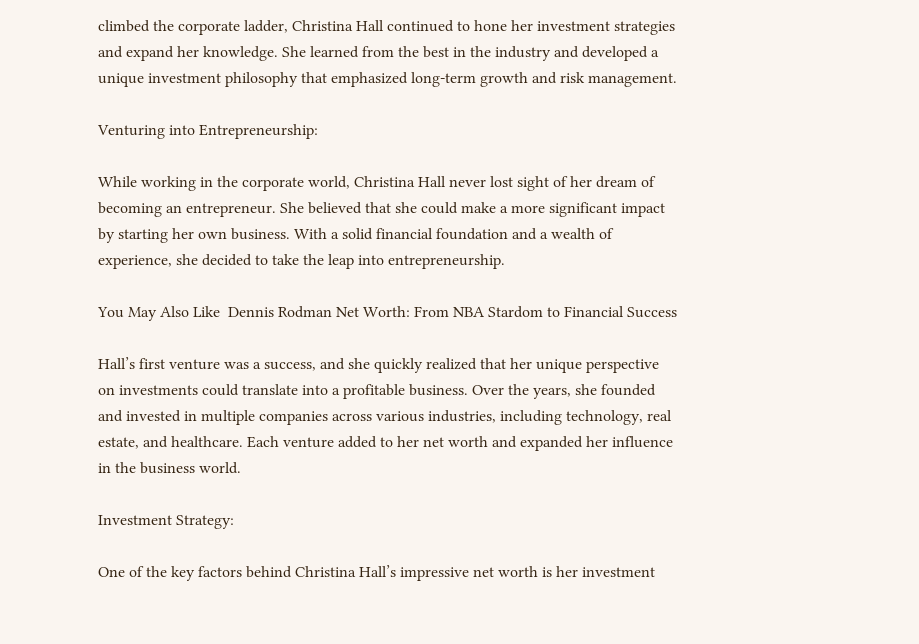climbed the corporate ladder, Christina Hall continued to hone her investment strategies and expand her knowledge. She learned from the best in the industry and developed a unique investment philosophy that emphasized long-term growth and risk management.

Venturing into Entrepreneurship:

While working in the corporate world, Christina Hall never lost sight of her dream of becoming an entrepreneur. She believed that she could make a more significant impact by starting her own business. With a solid financial foundation and a wealth of experience, she decided to take the leap into entrepreneurship.

You May Also Like  Dennis Rodman Net Worth: From NBA Stardom to Financial Success

Hall’s first venture was a success, and she quickly realized that her unique perspective on investments could translate into a profitable business. Over the years, she founded and invested in multiple companies across various industries, including technology, real estate, and healthcare. Each venture added to her net worth and expanded her influence in the business world.

Investment Strategy:

One of the key factors behind Christina Hall’s impressive net worth is her investment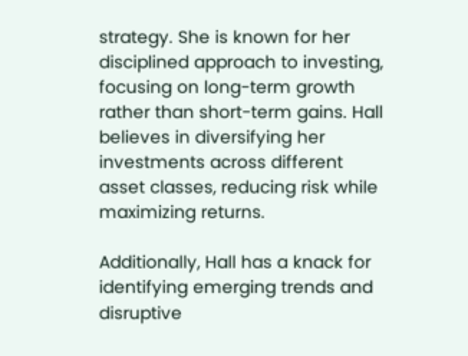strategy. She is known for her disciplined approach to investing, focusing on long-term growth rather than short-term gains. Hall believes in diversifying her investments across different asset classes, reducing risk while maximizing returns.

Additionally, Hall has a knack for identifying emerging trends and disruptive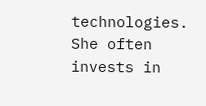technologies. She often invests in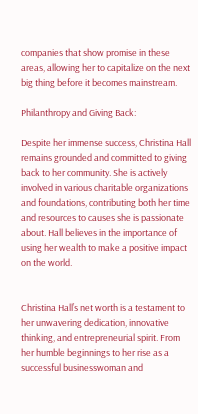companies that show promise in these areas, allowing her to capitalize on the next big thing before it becomes mainstream.

Philanthropy and Giving Back:

Despite her immense success, Christina Hall remains grounded and committed to giving back to her community. She is actively involved in various charitable organizations and foundations, contributing both her time and resources to causes she is passionate about. Hall believes in the importance of using her wealth to make a positive impact on the world.


Christina Hall’s net worth is a testament to her unwavering dedication, innovative thinking, and entrepreneurial spirit. From her humble beginnings to her rise as a successful businesswoman and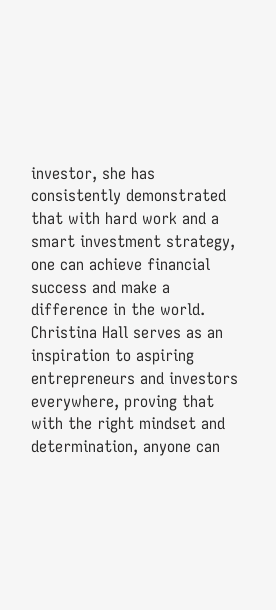investor, she has consistently demonstrated that with hard work and a smart investment strategy, one can achieve financial success and make a difference in the world. Christina Hall serves as an inspiration to aspiring entrepreneurs and investors everywhere, proving that with the right mindset and determination, anyone can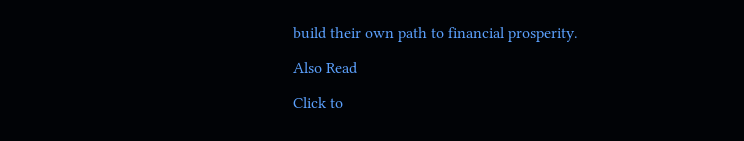build their own path to financial prosperity.

Also Read

Click to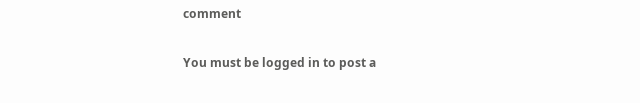comment

You must be logged in to post a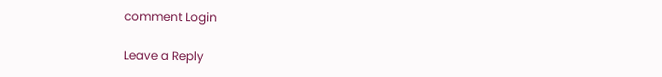comment Login

Leave a Reply